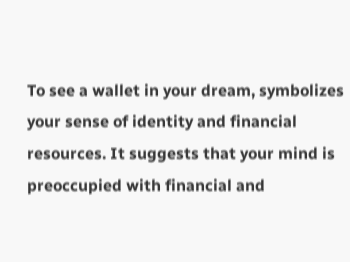To see a wallet in your dream, symbolizes your sense of identity and financial resources. It suggests that your mind is preoccupied with financial and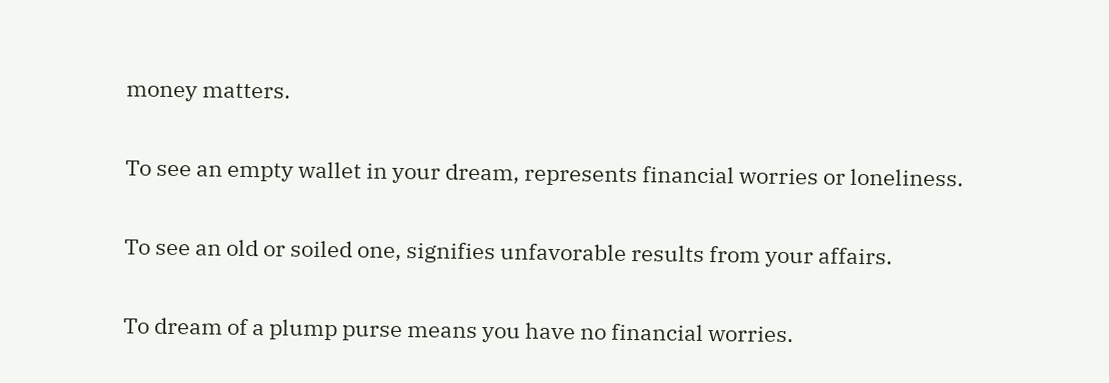money matters.

To see an empty wallet in your dream, represents financial worries or loneliness.

To see an old or soiled one, signifies unfavorable results from your affairs.

To dream of a plump purse means you have no financial worries.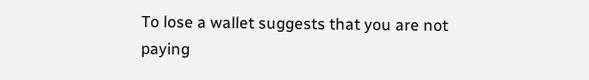To lose a wallet suggests that you are not paying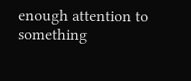enough attention to something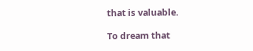that is valuable.

To dream that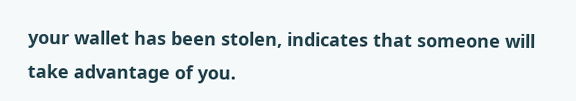your wallet has been stolen, indicates that someone will take advantage of you.